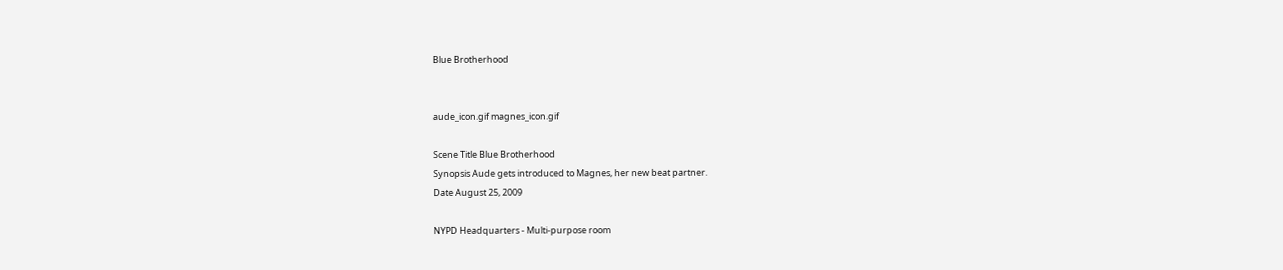Blue Brotherhood


aude_icon.gif magnes_icon.gif

Scene Title Blue Brotherhood
Synopsis Aude gets introduced to Magnes, her new beat partner.
Date August 25, 2009

NYPD Headquarters - Multi-purpose room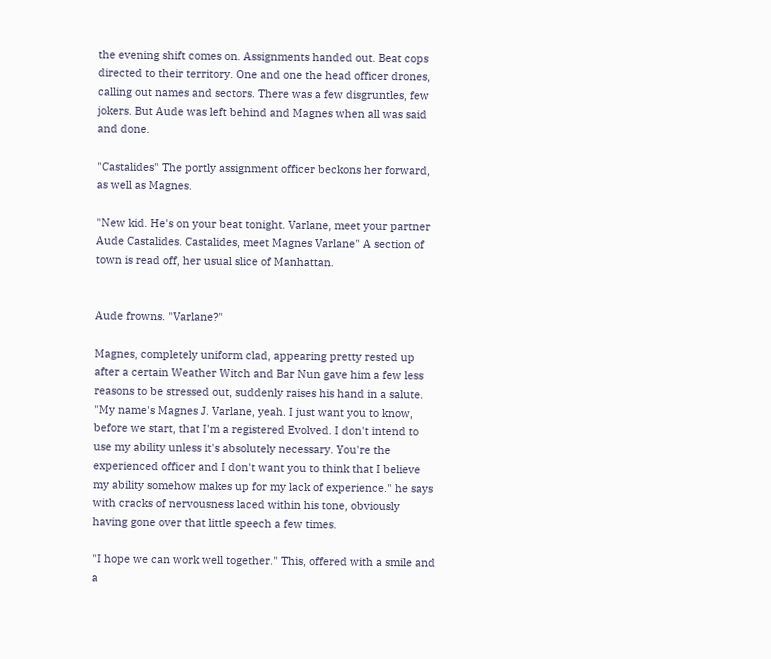the evening shift comes on. Assignments handed out. Beat cops directed to their territory. One and one the head officer drones, calling out names and sectors. There was a few disgruntles, few jokers. But Aude was left behind and Magnes when all was said and done.

"Castalides" The portly assignment officer beckons her forward, as well as Magnes.

"New kid. He's on your beat tonight. Varlane, meet your partner Aude Castalides. Castalides, meet Magnes Varlane" A section of town is read off, her usual slice of Manhattan.


Aude frowns. "Varlane?"

Magnes, completely uniform clad, appearing pretty rested up after a certain Weather Witch and Bar Nun gave him a few less reasons to be stressed out, suddenly raises his hand in a salute. "My name's Magnes J. Varlane, yeah. I just want you to know, before we start, that I'm a registered Evolved. I don't intend to use my ability unless it's absolutely necessary. You're the experienced officer and I don't want you to think that I believe my ability somehow makes up for my lack of experience." he says with cracks of nervousness laced within his tone, obviously having gone over that little speech a few times.

"I hope we can work well together." This, offered with a smile and a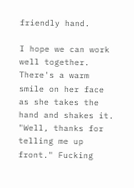friendly hand.

I hope we can work well together. There's a warm smile on her face as she takes the hand and shakes it. "Well, thanks for telling me up front." Fucking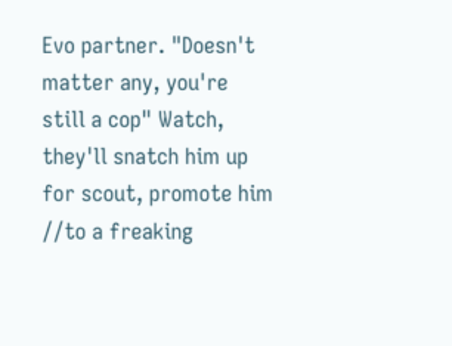Evo partner. "Doesn't matter any, you're still a cop" Watch, they'll snatch him up for scout, promote him //to a freaking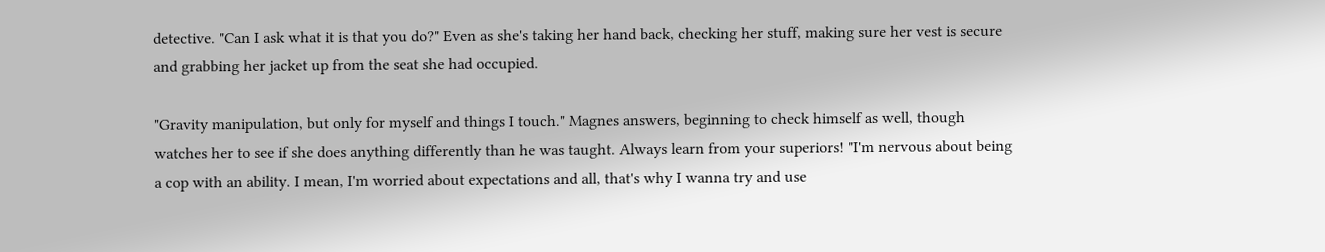detective. "Can I ask what it is that you do?" Even as she's taking her hand back, checking her stuff, making sure her vest is secure and grabbing her jacket up from the seat she had occupied.

"Gravity manipulation, but only for myself and things I touch." Magnes answers, beginning to check himself as well, though watches her to see if she does anything differently than he was taught. Always learn from your superiors! "I'm nervous about being a cop with an ability. I mean, I'm worried about expectations and all, that's why I wanna try and use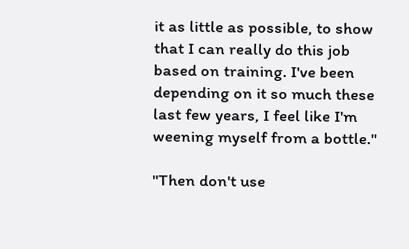it as little as possible, to show that I can really do this job based on training. I've been depending on it so much these last few years, I feel like I'm weening myself from a bottle."

"Then don't use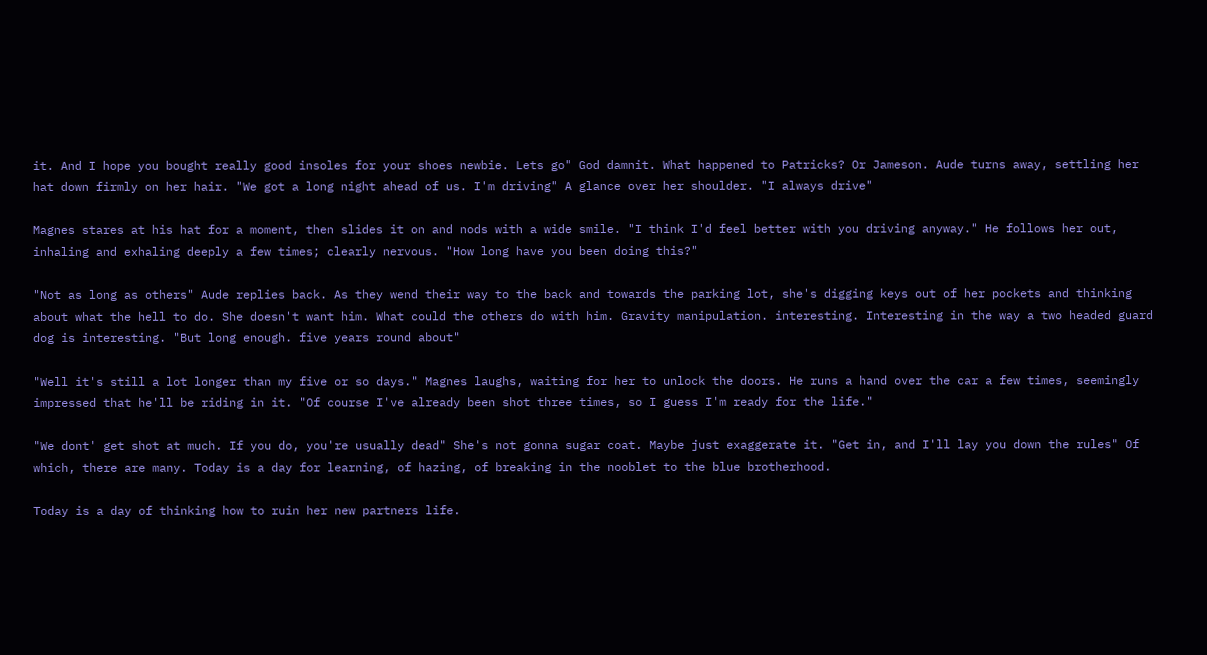it. And I hope you bought really good insoles for your shoes newbie. Lets go" God damnit. What happened to Patricks? Or Jameson. Aude turns away, settling her hat down firmly on her hair. "We got a long night ahead of us. I'm driving" A glance over her shoulder. "I always drive"

Magnes stares at his hat for a moment, then slides it on and nods with a wide smile. "I think I'd feel better with you driving anyway." He follows her out, inhaling and exhaling deeply a few times; clearly nervous. "How long have you been doing this?"

"Not as long as others" Aude replies back. As they wend their way to the back and towards the parking lot, she's digging keys out of her pockets and thinking about what the hell to do. She doesn't want him. What could the others do with him. Gravity manipulation. interesting. Interesting in the way a two headed guard dog is interesting. "But long enough. five years round about"

"Well it's still a lot longer than my five or so days." Magnes laughs, waiting for her to unlock the doors. He runs a hand over the car a few times, seemingly impressed that he'll be riding in it. "Of course I've already been shot three times, so I guess I'm ready for the life."

"We dont' get shot at much. If you do, you're usually dead" She's not gonna sugar coat. Maybe just exaggerate it. "Get in, and I'll lay you down the rules" Of which, there are many. Today is a day for learning, of hazing, of breaking in the nooblet to the blue brotherhood.

Today is a day of thinking how to ruin her new partners life.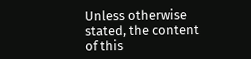Unless otherwise stated, the content of this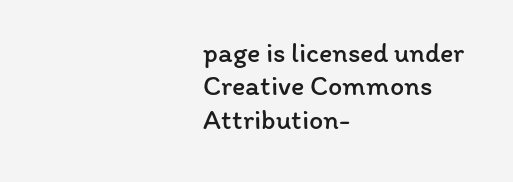page is licensed under Creative Commons Attribution-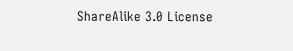ShareAlike 3.0 License